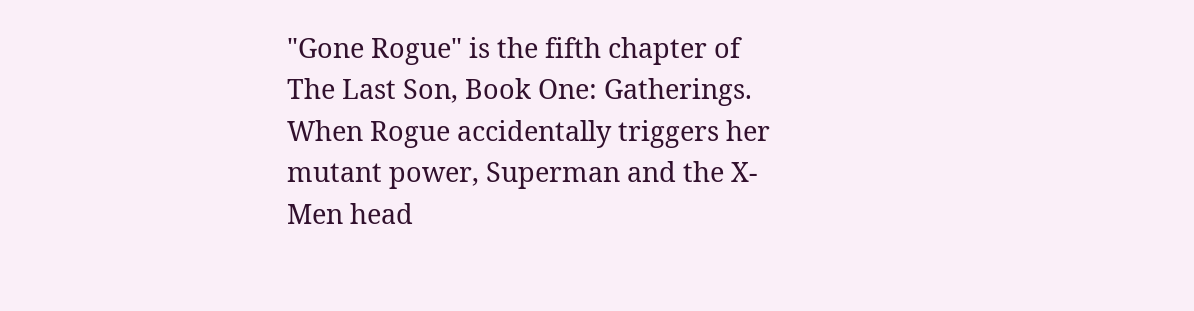"Gone Rogue" is the fifth chapter of The Last Son, Book One: Gatherings. When Rogue accidentally triggers her mutant power, Superman and the X-Men head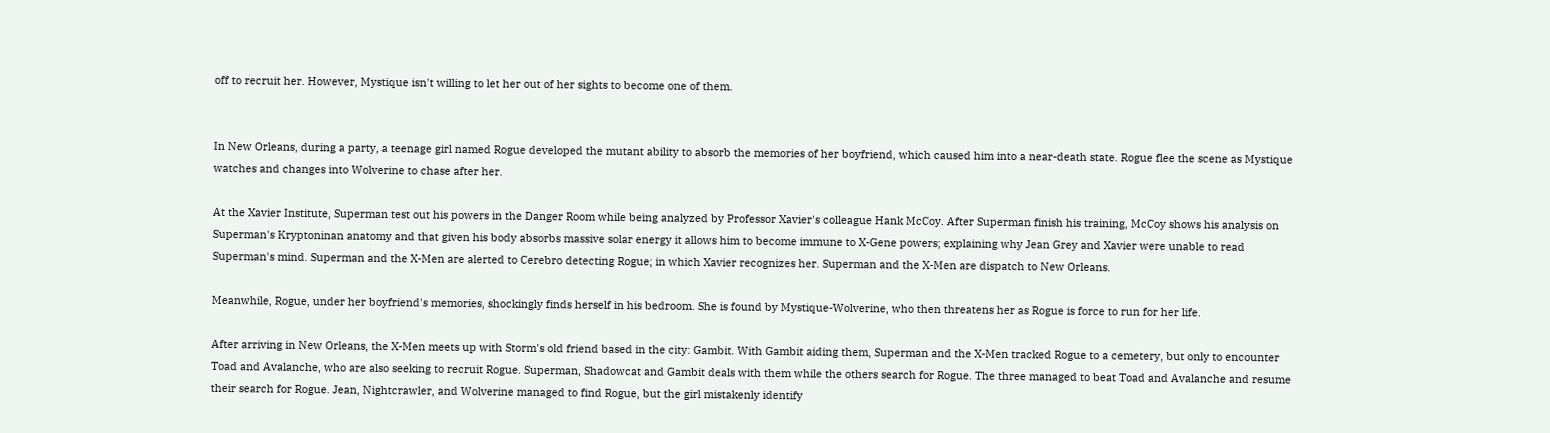off to recruit her. However, Mystique isn't willing to let her out of her sights to become one of them.


In New Orleans, during a party, a teenage girl named Rogue developed the mutant ability to absorb the memories of her boyfriend, which caused him into a near-death state. Rogue flee the scene as Mystique watches and changes into Wolverine to chase after her.

At the Xavier Institute, Superman test out his powers in the Danger Room while being analyzed by Professor Xavier's colleague Hank McCoy. After Superman finish his training, McCoy shows his analysis on Superman's Kryptoninan anatomy and that given his body absorbs massive solar energy it allows him to become immune to X-Gene powers; explaining why Jean Grey and Xavier were unable to read Superman's mind. Superman and the X-Men are alerted to Cerebro detecting Rogue; in which Xavier recognizes her. Superman and the X-Men are dispatch to New Orleans.

Meanwhile, Rogue, under her boyfriend's memories, shockingly finds herself in his bedroom. She is found by Mystique-Wolverine, who then threatens her as Rogue is force to run for her life.

After arriving in New Orleans, the X-Men meets up with Storm's old friend based in the city: Gambit. With Gambit aiding them, Superman and the X-Men tracked Rogue to a cemetery, but only to encounter Toad and Avalanche, who are also seeking to recruit Rogue. Superman, Shadowcat and Gambit deals with them while the others search for Rogue. The three managed to beat Toad and Avalanche and resume their search for Rogue. Jean, Nightcrawler, and Wolverine managed to find Rogue, but the girl mistakenly identify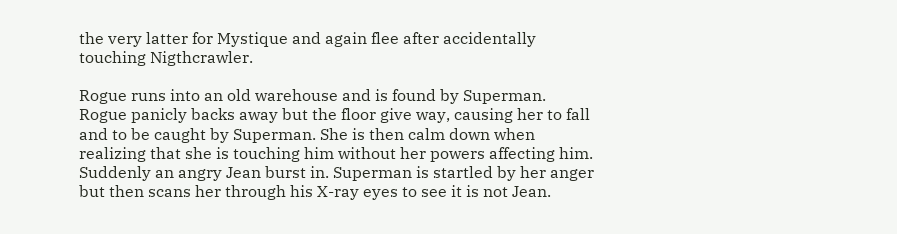the very latter for Mystique and again flee after accidentally touching Nigthcrawler.

Rogue runs into an old warehouse and is found by Superman. Rogue panicly backs away but the floor give way, causing her to fall and to be caught by Superman. She is then calm down when realizing that she is touching him without her powers affecting him. Suddenly an angry Jean burst in. Superman is startled by her anger but then scans her through his X-ray eyes to see it is not Jean.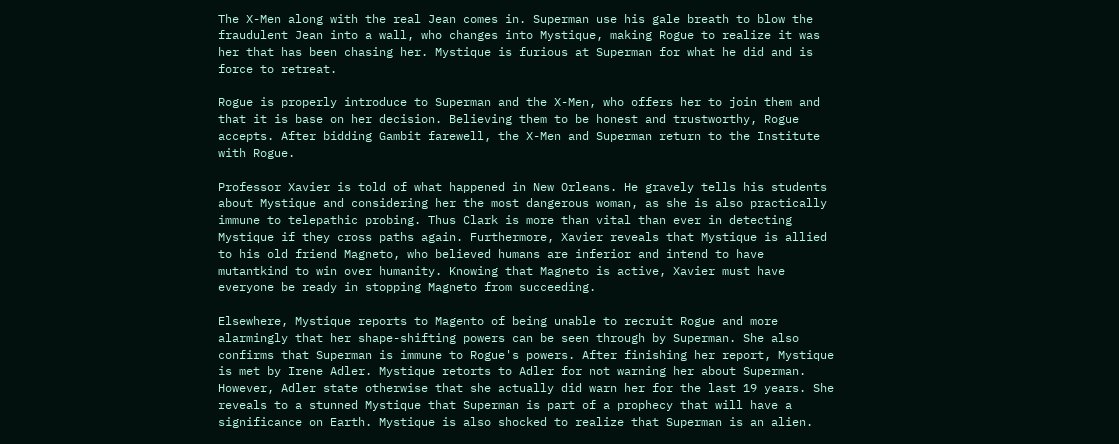The X-Men along with the real Jean comes in. Superman use his gale breath to blow the fraudulent Jean into a wall, who changes into Mystique, making Rogue to realize it was her that has been chasing her. Mystique is furious at Superman for what he did and is force to retreat.

Rogue is properly introduce to Superman and the X-Men, who offers her to join them and that it is base on her decision. Believing them to be honest and trustworthy, Rogue accepts. After bidding Gambit farewell, the X-Men and Superman return to the Institute with Rogue.

Professor Xavier is told of what happened in New Orleans. He gravely tells his students about Mystique and considering her the most dangerous woman, as she is also practically immune to telepathic probing. Thus Clark is more than vital than ever in detecting Mystique if they cross paths again. Furthermore, Xavier reveals that Mystique is allied to his old friend Magneto, who believed humans are inferior and intend to have mutantkind to win over humanity. Knowing that Magneto is active, Xavier must have everyone be ready in stopping Magneto from succeeding.

Elsewhere, Mystique reports to Magento of being unable to recruit Rogue and more alarmingly that her shape-shifting powers can be seen through by Superman. She also confirms that Superman is immune to Rogue's powers. After finishing her report, Mystique is met by Irene Adler. Mystique retorts to Adler for not warning her about Superman. However, Adler state otherwise that she actually did warn her for the last 19 years. She reveals to a stunned Mystique that Superman is part of a prophecy that will have a significance on Earth. Mystique is also shocked to realize that Superman is an alien.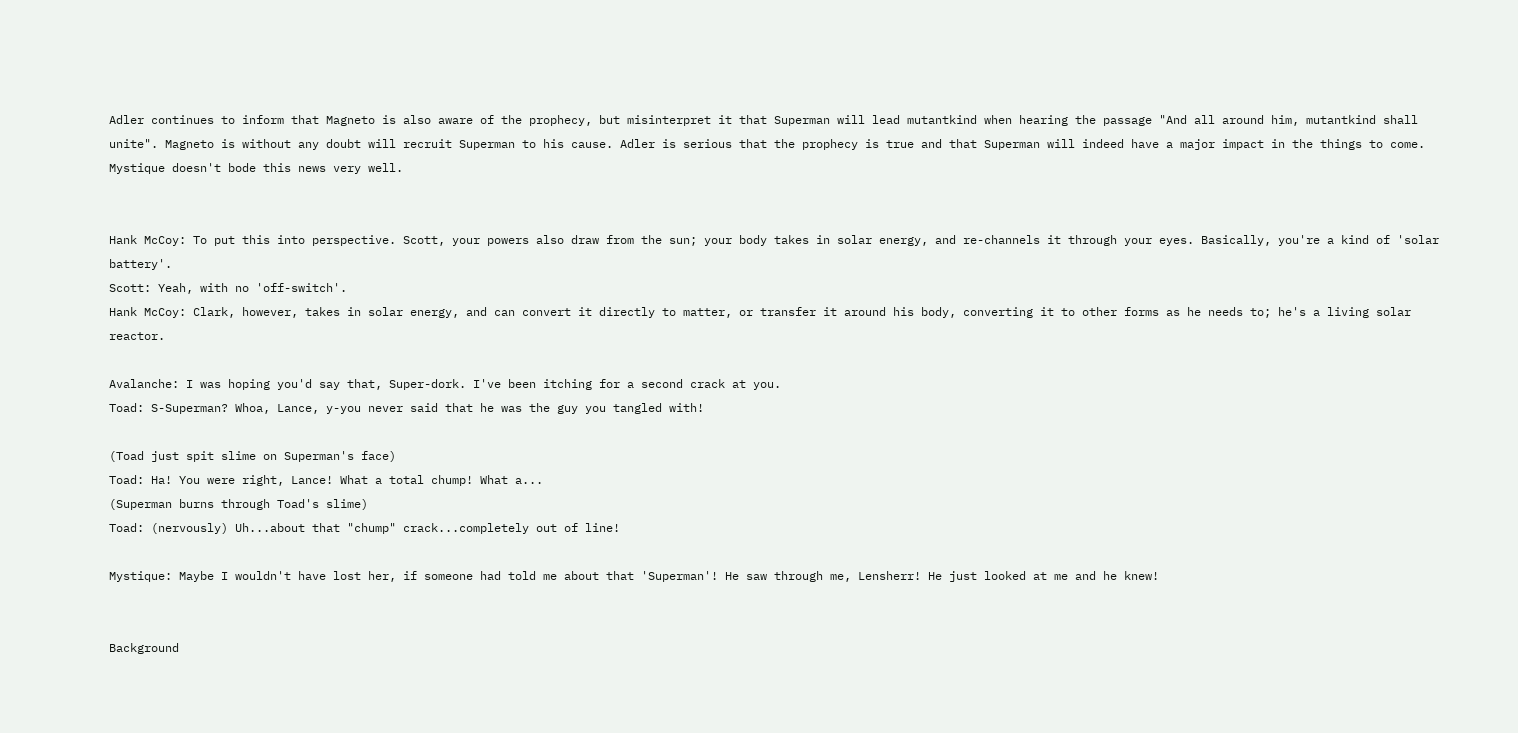Adler continues to inform that Magneto is also aware of the prophecy, but misinterpret it that Superman will lead mutantkind when hearing the passage "And all around him, mutantkind shall unite". Magneto is without any doubt will recruit Superman to his cause. Adler is serious that the prophecy is true and that Superman will indeed have a major impact in the things to come. Mystique doesn't bode this news very well.


Hank McCoy: To put this into perspective. Scott, your powers also draw from the sun; your body takes in solar energy, and re-channels it through your eyes. Basically, you're a kind of 'solar battery'.
Scott: Yeah, with no 'off-switch'.
Hank McCoy: Clark, however, takes in solar energy, and can convert it directly to matter, or transfer it around his body, converting it to other forms as he needs to; he's a living solar reactor.

Avalanche: I was hoping you'd say that, Super-dork. I've been itching for a second crack at you.
Toad: S-Superman? Whoa, Lance, y-you never said that he was the guy you tangled with!

(Toad just spit slime on Superman's face)
Toad: Ha! You were right, Lance! What a total chump! What a...
(Superman burns through Toad's slime)
Toad: (nervously) Uh...about that "chump" crack...completely out of line!

Mystique: Maybe I wouldn't have lost her, if someone had told me about that 'Superman'! He saw through me, Lensherr! He just looked at me and he knew!


Background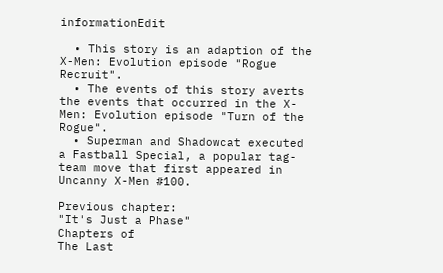informationEdit

  • This story is an adaption of the X-Men: Evolution episode "Rogue Recruit".
  • The events of this story averts the events that occurred in the X-Men: Evolution episode "Turn of the Rogue".
  • Superman and Shadowcat executed a Fastball Special, a popular tag-team move that first appeared in Uncanny X-Men #100.

Previous chapter:
"It's Just a Phase"
Chapters of
The Last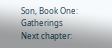Son, Book One: Gatherings
Next chapter: